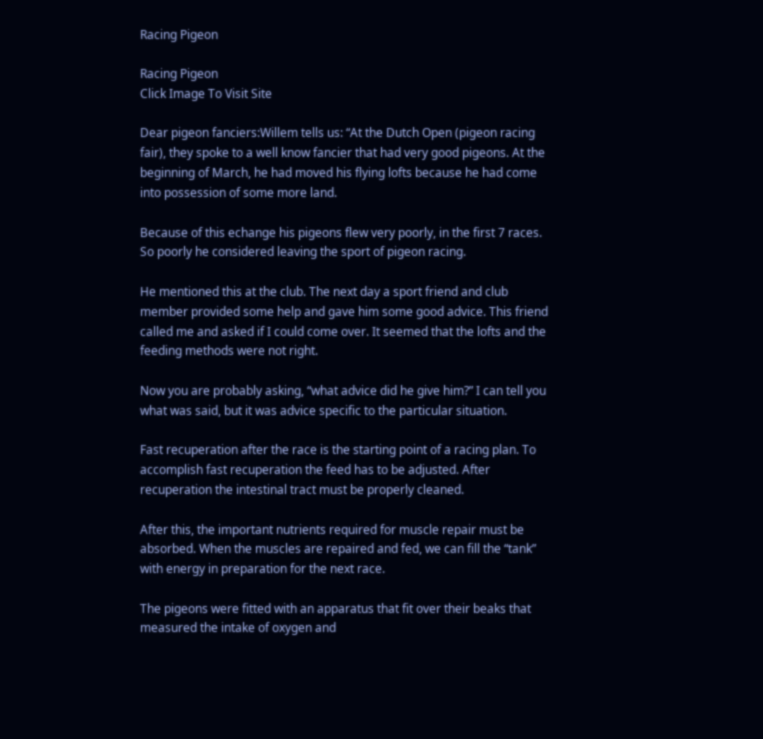Racing Pigeon

Racing Pigeon
Click Image To Visit Site

Dear pigeon fanciers:Willem tells us: “At the Dutch Open (pigeon racing fair), they spoke to a well know fancier that had very good pigeons. At the beginning of March, he had moved his flying lofts because he had come into possession of some more land.

Because of this echange his pigeons flew very poorly, in the first 7 races. So poorly he considered leaving the sport of pigeon racing.

He mentioned this at the club. The next day a sport friend and club member provided some help and gave him some good advice. This friend called me and asked if I could come over. It seemed that the lofts and the feeding methods were not right.

Now you are probably asking, “what advice did he give him?” I can tell you what was said, but it was advice specific to the particular situation.

Fast recuperation after the race is the starting point of a racing plan. To accomplish fast recuperation the feed has to be adjusted. After recuperation the intestinal tract must be properly cleaned.

After this, the important nutrients required for muscle repair must be absorbed. When the muscles are repaired and fed, we can fill the “tank” with energy in preparation for the next race.

The pigeons were fitted with an apparatus that fit over their beaks that measured the intake of oxygen and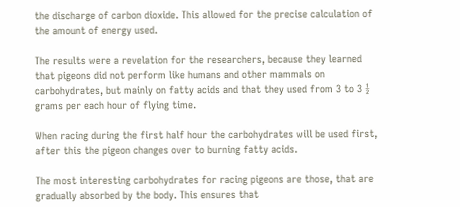the discharge of carbon dioxide. This allowed for the precise calculation of the amount of energy used.

The results were a revelation for the researchers, because they learned that pigeons did not perform like humans and other mammals on carbohydrates, but mainly on fatty acids and that they used from 3 to 3 ½ grams per each hour of flying time.

When racing during the first half hour the carbohydrates will be used first, after this the pigeon changes over to burning fatty acids.

The most interesting carbohydrates for racing pigeons are those, that are gradually absorbed by the body. This ensures that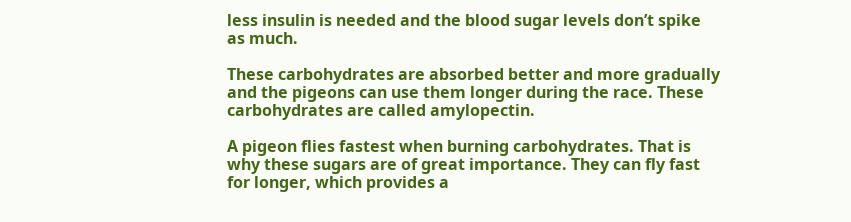less insulin is needed and the blood sugar levels don’t spike as much.

These carbohydrates are absorbed better and more gradually and the pigeons can use them longer during the race. These carbohydrates are called amylopectin.

A pigeon flies fastest when burning carbohydrates. That is why these sugars are of great importance. They can fly fast for longer, which provides a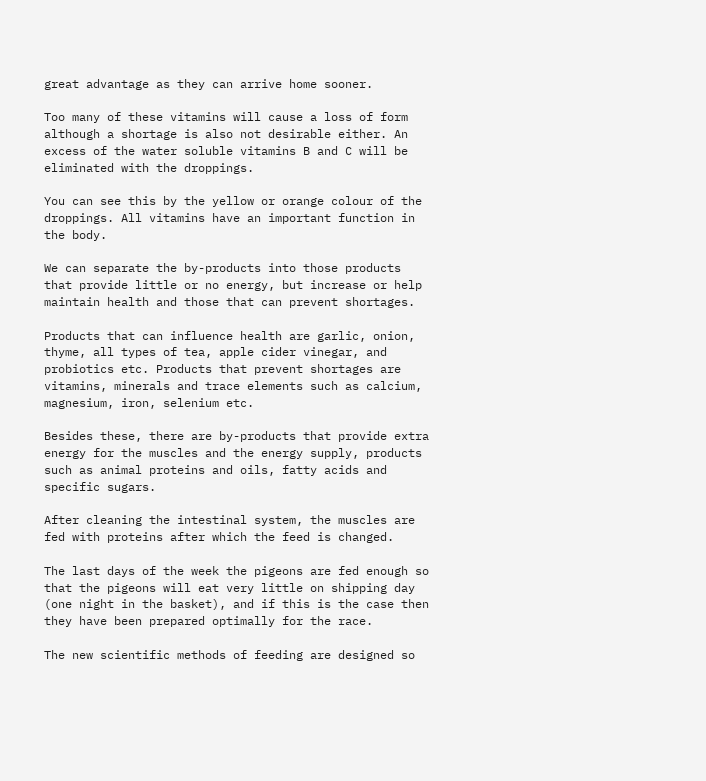great advantage as they can arrive home sooner.

Too many of these vitamins will cause a loss of form although a shortage is also not desirable either. An excess of the water soluble vitamins B and C will be eliminated with the droppings.

You can see this by the yellow or orange colour of the droppings. All vitamins have an important function in the body.

We can separate the by-products into those products that provide little or no energy, but increase or help maintain health and those that can prevent shortages.

Products that can influence health are garlic, onion, thyme, all types of tea, apple cider vinegar, and probiotics etc. Products that prevent shortages are vitamins, minerals and trace elements such as calcium, magnesium, iron, selenium etc.

Besides these, there are by-products that provide extra energy for the muscles and the energy supply, products such as animal proteins and oils, fatty acids and specific sugars.

After cleaning the intestinal system, the muscles are fed with proteins after which the feed is changed.

The last days of the week the pigeons are fed enough so that the pigeons will eat very little on shipping day (one night in the basket), and if this is the case then they have been prepared optimally for the race.

The new scientific methods of feeding are designed so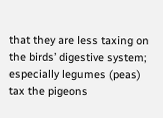that they are less taxing on the birds’ digestive system; especially legumes (peas) tax the pigeons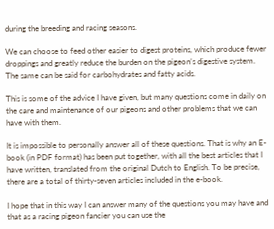during the breeding and racing seasons.

We can choose to feed other easier to digest proteins, which produce fewer droppings and greatly reduce the burden on the pigeon’s digestive system. The same can be said for carbohydrates and fatty acids.

This is some of the advice I have given, but many questions come in daily on the care and maintenance of our pigeons and other problems that we can have with them.

It is impossible to personally answer all of these questions. That is why an E-book (in PDF format) has been put together, with all the best articles that I have written, translated from the original Dutch to English. To be precise, there are a total of thirty-seven articles included in the e-book.

I hope that in this way I can answer many of the questions you may have and that as a racing pigeon fancier you can use the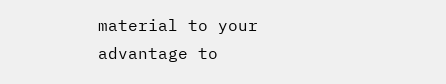material to your advantage to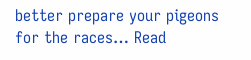better prepare your pigeons for the races… Read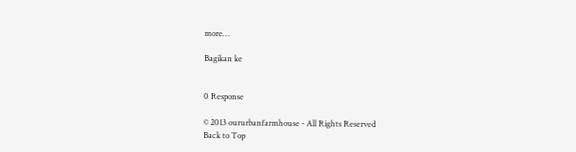more…

Bagikan ke


0 Response

© 2013 oururbanfarmhouse - All Rights Reserved
Back to Top